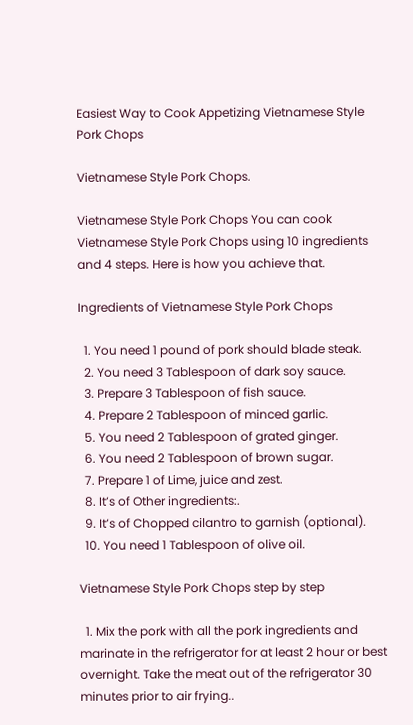Easiest Way to Cook Appetizing Vietnamese Style Pork Chops

Vietnamese Style Pork Chops.

Vietnamese Style Pork Chops You can cook Vietnamese Style Pork Chops using 10 ingredients and 4 steps. Here is how you achieve that.

Ingredients of Vietnamese Style Pork Chops

  1. You need 1 pound of pork should blade steak.
  2. You need 3 Tablespoon of dark soy sauce.
  3. Prepare 3 Tablespoon of fish sauce.
  4. Prepare 2 Tablespoon of minced garlic.
  5. You need 2 Tablespoon of grated ginger.
  6. You need 2 Tablespoon of brown sugar.
  7. Prepare 1 of Lime, juice and zest.
  8. It’s of Other ingredients:.
  9. It’s of Chopped cilantro to garnish (optional).
  10. You need 1 Tablespoon of olive oil.

Vietnamese Style Pork Chops step by step

  1. Mix the pork with all the pork ingredients and marinate in the refrigerator for at least 2 hour or best overnight. Take the meat out of the refrigerator 30 minutes prior to air frying..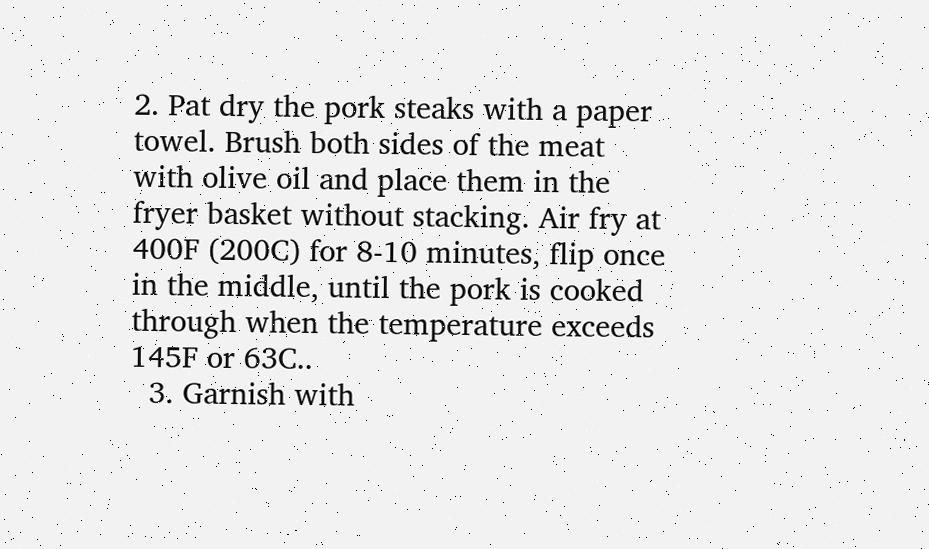2. Pat dry the pork steaks with a paper towel. Brush both sides of the meat with olive oil and place them in the fryer basket without stacking. Air fry at 400F (200C) for 8-10 minutes, flip once in the middle, until the pork is cooked through when the temperature exceeds 145F or 63C..
  3. Garnish with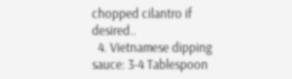chopped cilantro if desired..
  4. Vietnamese dipping sauce: 3-4 Tablespoon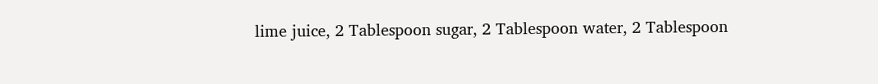lime juice, 2 Tablespoon sugar, 2 Tablespoon water, 2 Tablespoon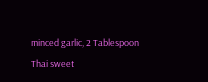minced garlic, 2 Tablespoon Thai sweet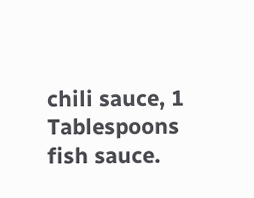chili sauce, 1 Tablespoons fish sauce.